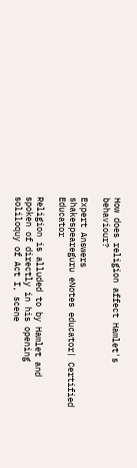How does religion affect Hamlet's behaviour?

Expert Answers
shakespeareguru eNotes educator| Certified Educator

Religion is alluded to by Hamlet and spoken of directly in his opening soliloquy of Act I, scene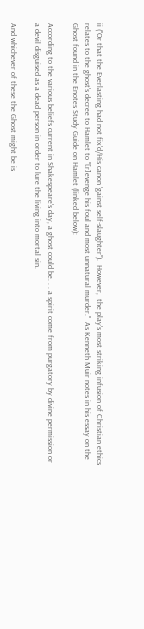ii ("Or that the Everlasting had not fix'd/His canon 'gainst self-slaughter").  However,  the play's most striking infusion of Christian ethics relates to the ghost's decree to Hamlet to "[r]evenge his foul and most unnatural murder."  As Kenneth Muir notes in his essay on the Ghost found in the Enotes Study Guide on Hamlet (linked below):

According to the various beliefs current in Shakespeare's day, a ghost could be. . . a spirit come from purgatory by divine permission or a devil disguised as a dead person in order to lure the living into mortal sin.

And whichever of these the Ghost might be is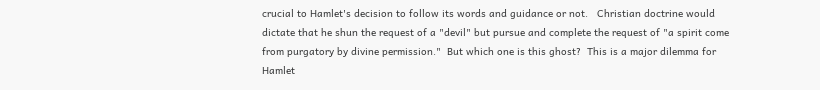crucial to Hamlet's decision to follow its words and guidance or not.   Christian doctrine would dictate that he shun the request of a "devil" but pursue and complete the request of "a spirit come from purgatory by divine permission."  But which one is this ghost?  This is a major dilemma for Hamlet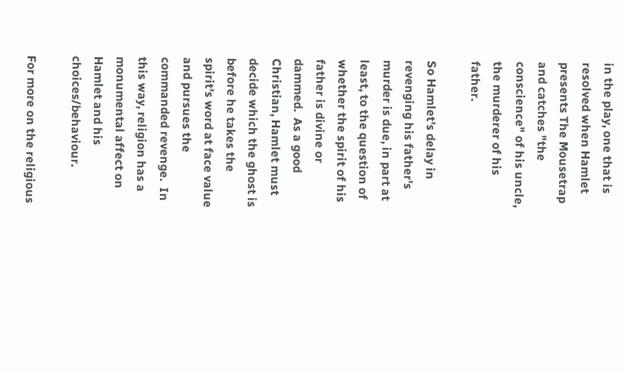in the play, one that is resolved when Hamlet presents The Mousetrap and catches "the conscience" of his uncle, the murderer of his father.

So Hamlet's delay in revenging his father's murder is due, in part at least, to the question of whether the spirit of his father is divine or dammed.  As a good Christian, Hamlet must decide which the ghost is before he takes the spirit's word at face value and pursues the commanded revenge.  In this way, religion has a monumental affect on Hamlet and his choices/behaviour.

For more on the religious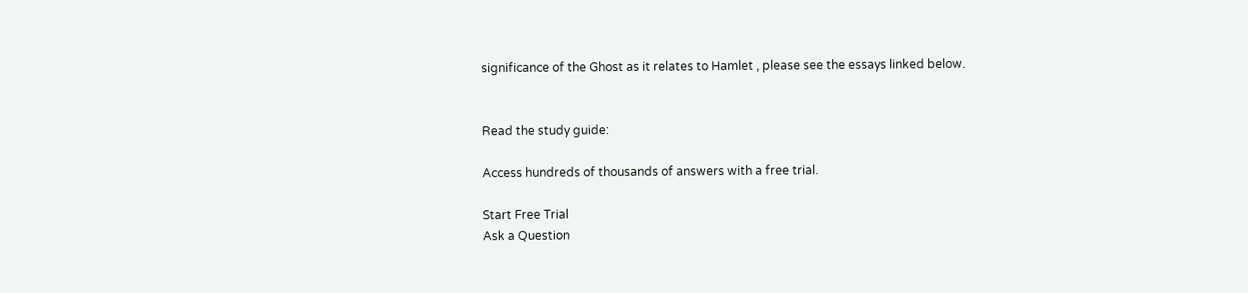significance of the Ghost as it relates to Hamlet , please see the essays linked below.


Read the study guide:

Access hundreds of thousands of answers with a free trial.

Start Free Trial
Ask a Question